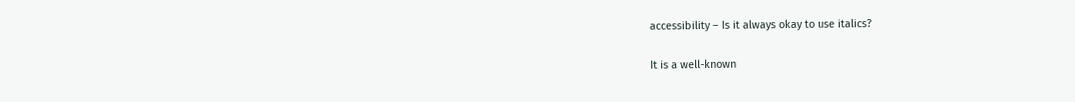accessibility – Is it always okay to use italics?

It is a well-known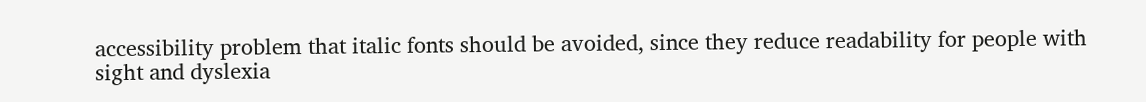accessibility problem that italic fonts should be avoided, since they reduce readability for people with sight and dyslexia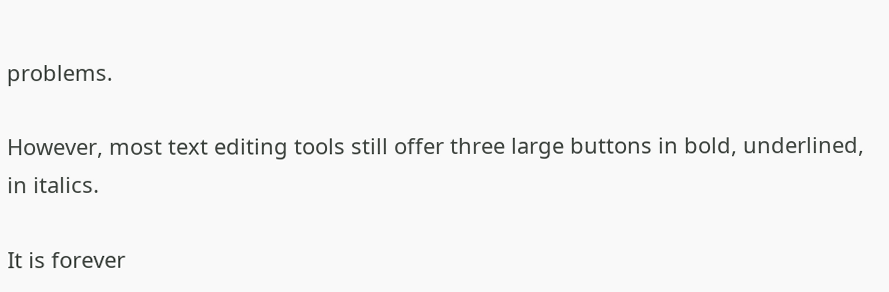problems.

However, most text editing tools still offer three large buttons in bold, underlined, in italics.

It is forever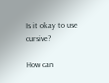Is it okay to use cursive?

How can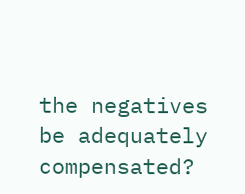the negatives be adequately compensated?